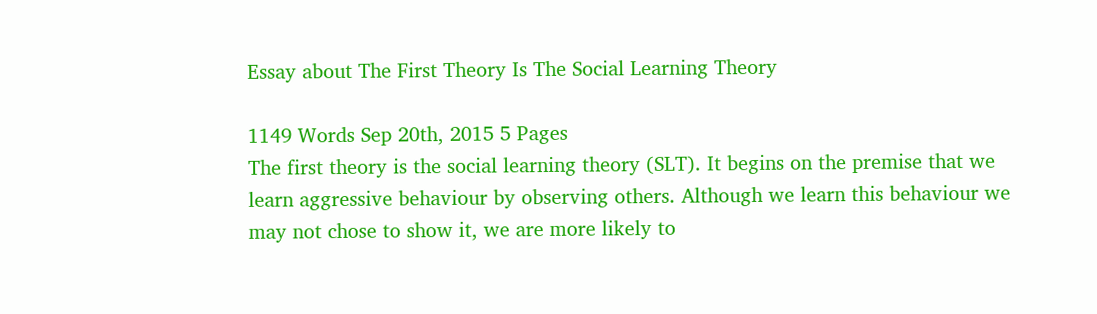Essay about The First Theory Is The Social Learning Theory

1149 Words Sep 20th, 2015 5 Pages
The first theory is the social learning theory (SLT). It begins on the premise that we learn aggressive behaviour by observing others. Although we learn this behaviour we may not chose to show it, we are more likely to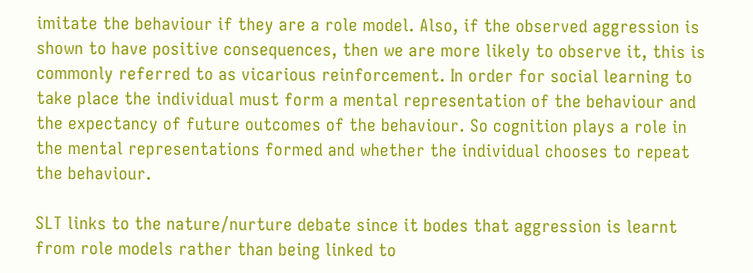imitate the behaviour if they are a role model. Also, if the observed aggression is shown to have positive consequences, then we are more likely to observe it, this is commonly referred to as vicarious reinforcement. In order for social learning to take place the individual must form a mental representation of the behaviour and the expectancy of future outcomes of the behaviour. So cognition plays a role in the mental representations formed and whether the individual chooses to repeat the behaviour.

SLT links to the nature/nurture debate since it bodes that aggression is learnt from role models rather than being linked to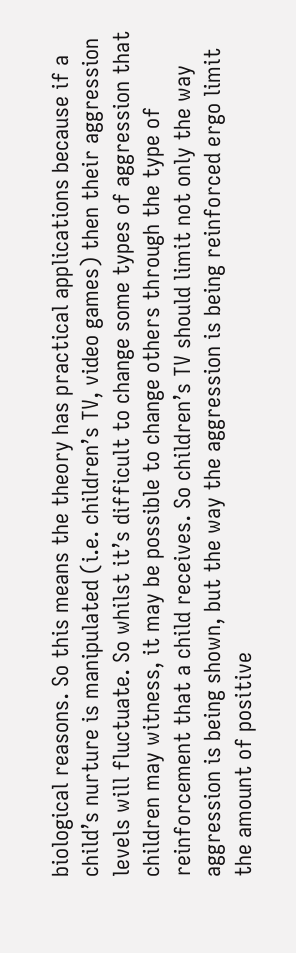biological reasons. So this means the theory has practical applications because if a child’s nurture is manipulated (i.e. children’s TV, video games) then their aggression levels will fluctuate. So whilst it’s difficult to change some types of aggression that children may witness, it may be possible to change others through the type of reinforcement that a child receives. So children’s TV should limit not only the way aggression is being shown, but the way the aggression is being reinforced ergo limit the amount of positive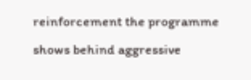reinforcement the programme shows behind aggressive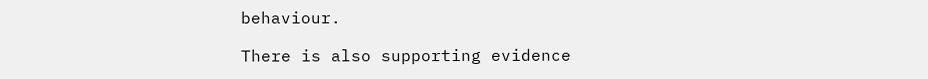behaviour.

There is also supporting evidence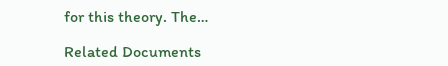for this theory. The…

Related Documents